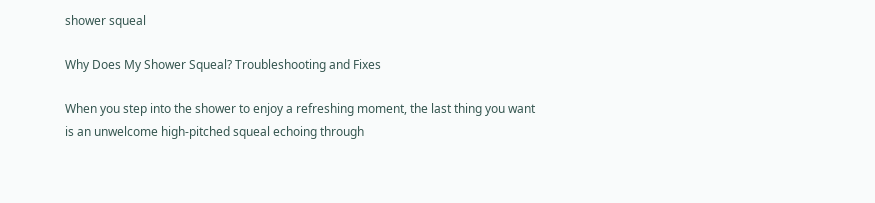shower squeal

Why Does My Shower Squeal? Troubleshooting and Fixes

When you step into the shower to enjoy a refreshing moment, the last thing you want is an unwelcome high-pitched squeal echoing through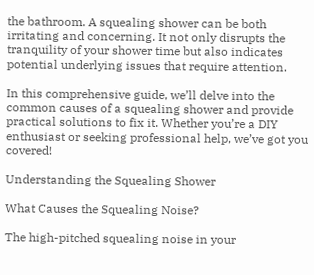the bathroom. A squealing shower can be both irritating and concerning. It not only disrupts the tranquility of your shower time but also indicates potential underlying issues that require attention.

In this comprehensive guide, we’ll delve into the common causes of a squealing shower and provide practical solutions to fix it. Whether you’re a DIY enthusiast or seeking professional help, we’ve got you covered!

Understanding the Squealing Shower

What Causes the Squealing Noise?

The high-pitched squealing noise in your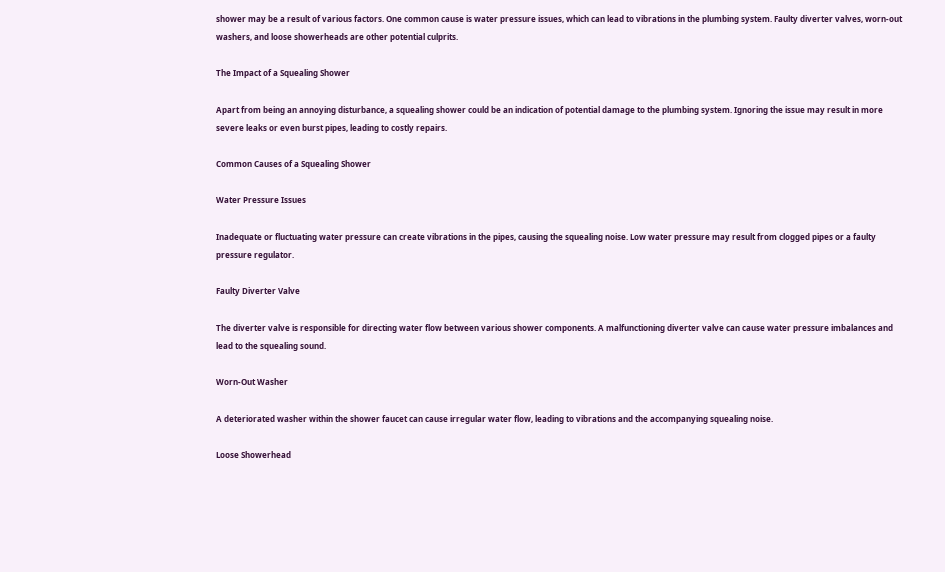shower may be a result of various factors. One common cause is water pressure issues, which can lead to vibrations in the plumbing system. Faulty diverter valves, worn-out washers, and loose showerheads are other potential culprits.

The Impact of a Squealing Shower

Apart from being an annoying disturbance, a squealing shower could be an indication of potential damage to the plumbing system. Ignoring the issue may result in more severe leaks or even burst pipes, leading to costly repairs.

Common Causes of a Squealing Shower

Water Pressure Issues

Inadequate or fluctuating water pressure can create vibrations in the pipes, causing the squealing noise. Low water pressure may result from clogged pipes or a faulty pressure regulator.

Faulty Diverter Valve

The diverter valve is responsible for directing water flow between various shower components. A malfunctioning diverter valve can cause water pressure imbalances and lead to the squealing sound.

Worn-Out Washer

A deteriorated washer within the shower faucet can cause irregular water flow, leading to vibrations and the accompanying squealing noise.

Loose Showerhead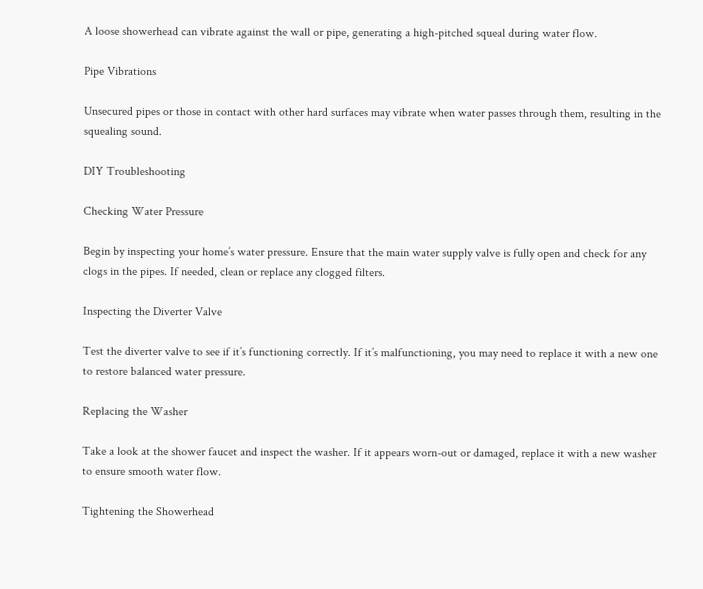A loose showerhead can vibrate against the wall or pipe, generating a high-pitched squeal during water flow.

Pipe Vibrations

Unsecured pipes or those in contact with other hard surfaces may vibrate when water passes through them, resulting in the squealing sound.

DIY Troubleshooting

Checking Water Pressure

Begin by inspecting your home’s water pressure. Ensure that the main water supply valve is fully open and check for any clogs in the pipes. If needed, clean or replace any clogged filters.

Inspecting the Diverter Valve

Test the diverter valve to see if it’s functioning correctly. If it’s malfunctioning, you may need to replace it with a new one to restore balanced water pressure.

Replacing the Washer

Take a look at the shower faucet and inspect the washer. If it appears worn-out or damaged, replace it with a new washer to ensure smooth water flow.

Tightening the Showerhead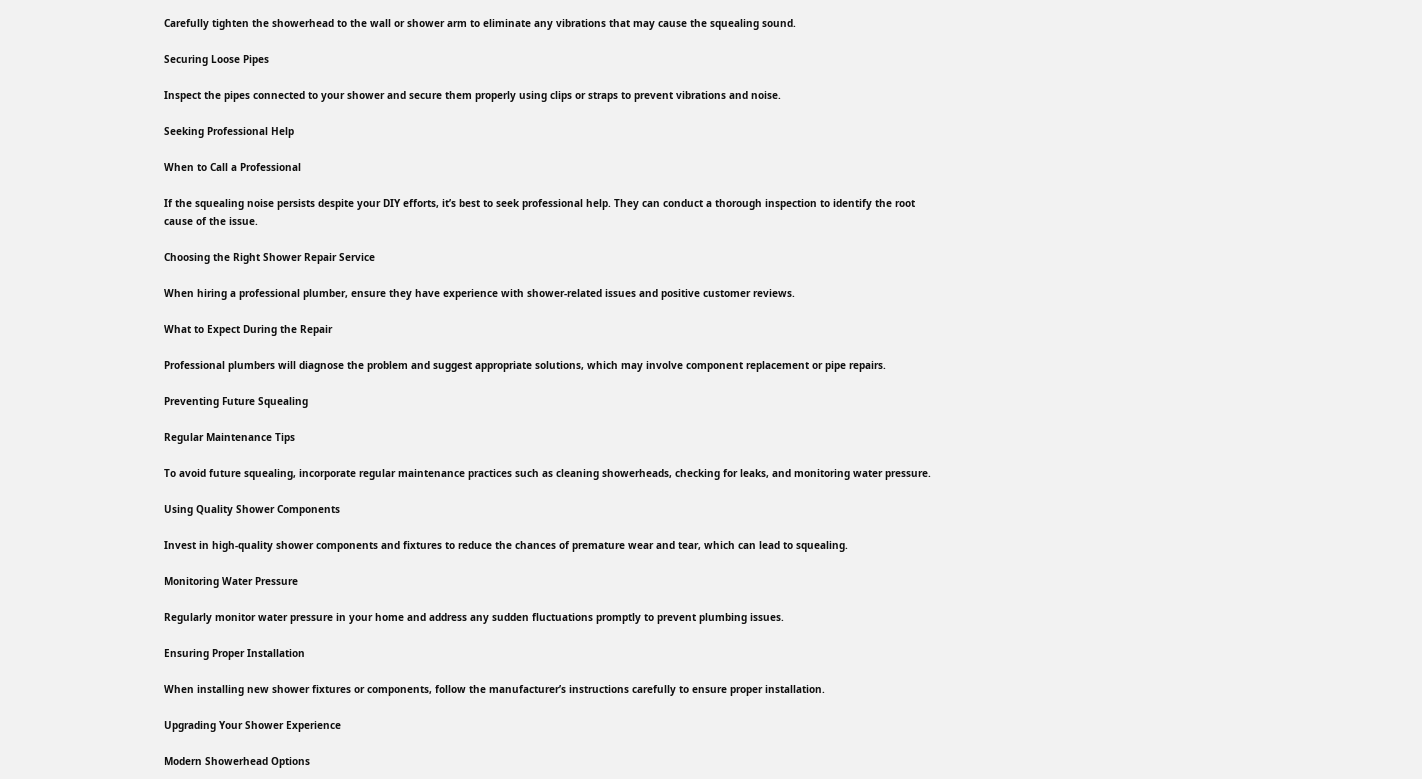Carefully tighten the showerhead to the wall or shower arm to eliminate any vibrations that may cause the squealing sound.

Securing Loose Pipes

Inspect the pipes connected to your shower and secure them properly using clips or straps to prevent vibrations and noise.

Seeking Professional Help

When to Call a Professional

If the squealing noise persists despite your DIY efforts, it’s best to seek professional help. They can conduct a thorough inspection to identify the root cause of the issue.

Choosing the Right Shower Repair Service

When hiring a professional plumber, ensure they have experience with shower-related issues and positive customer reviews.

What to Expect During the Repair

Professional plumbers will diagnose the problem and suggest appropriate solutions, which may involve component replacement or pipe repairs.

Preventing Future Squealing

Regular Maintenance Tips

To avoid future squealing, incorporate regular maintenance practices such as cleaning showerheads, checking for leaks, and monitoring water pressure.

Using Quality Shower Components

Invest in high-quality shower components and fixtures to reduce the chances of premature wear and tear, which can lead to squealing.

Monitoring Water Pressure

Regularly monitor water pressure in your home and address any sudden fluctuations promptly to prevent plumbing issues.

Ensuring Proper Installation

When installing new shower fixtures or components, follow the manufacturer’s instructions carefully to ensure proper installation.

Upgrading Your Shower Experience

Modern Showerhead Options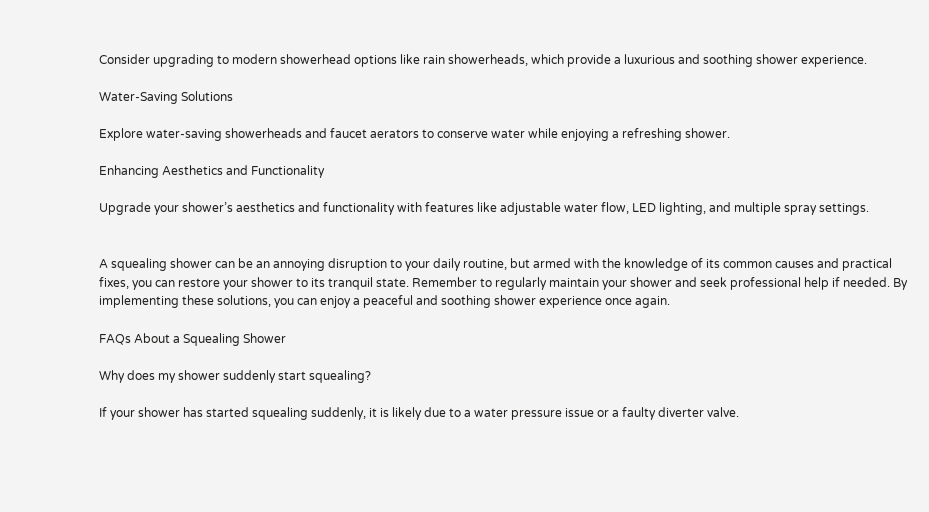Consider upgrading to modern showerhead options like rain showerheads, which provide a luxurious and soothing shower experience.

Water-Saving Solutions

Explore water-saving showerheads and faucet aerators to conserve water while enjoying a refreshing shower.

Enhancing Aesthetics and Functionality

Upgrade your shower’s aesthetics and functionality with features like adjustable water flow, LED lighting, and multiple spray settings.


A squealing shower can be an annoying disruption to your daily routine, but armed with the knowledge of its common causes and practical fixes, you can restore your shower to its tranquil state. Remember to regularly maintain your shower and seek professional help if needed. By implementing these solutions, you can enjoy a peaceful and soothing shower experience once again.

FAQs About a Squealing Shower

Why does my shower suddenly start squealing?

If your shower has started squealing suddenly, it is likely due to a water pressure issue or a faulty diverter valve.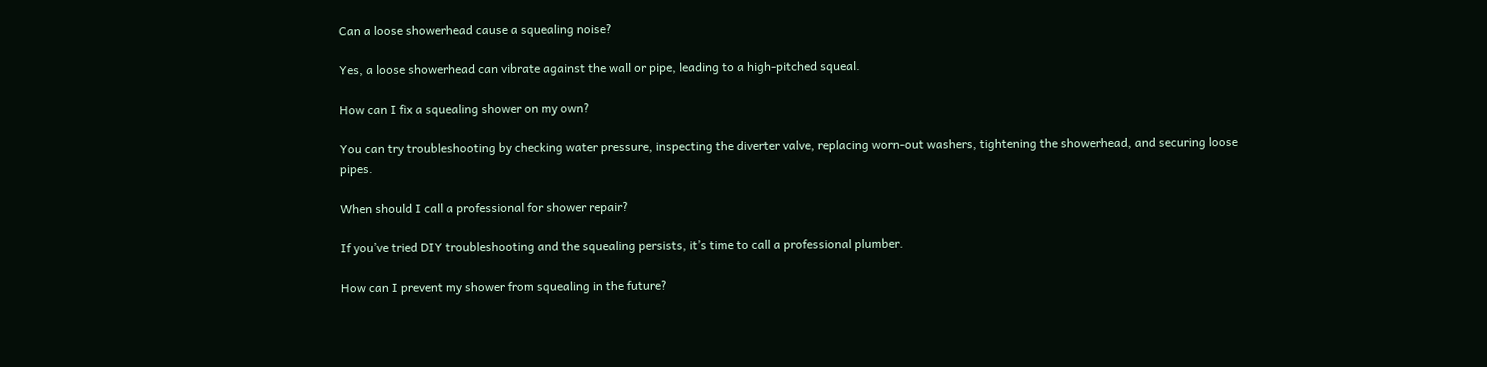Can a loose showerhead cause a squealing noise?

Yes, a loose showerhead can vibrate against the wall or pipe, leading to a high-pitched squeal.

How can I fix a squealing shower on my own?

You can try troubleshooting by checking water pressure, inspecting the diverter valve, replacing worn-out washers, tightening the showerhead, and securing loose pipes.

When should I call a professional for shower repair?

If you’ve tried DIY troubleshooting and the squealing persists, it’s time to call a professional plumber.

How can I prevent my shower from squealing in the future?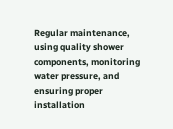Regular maintenance, using quality shower components, monitoring water pressure, and ensuring proper installation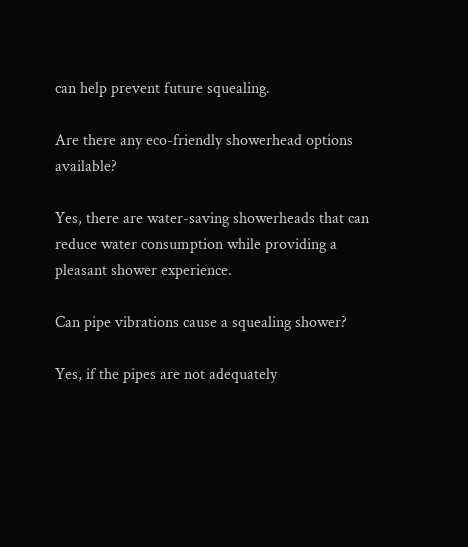can help prevent future squealing.

Are there any eco-friendly showerhead options available?

Yes, there are water-saving showerheads that can reduce water consumption while providing a pleasant shower experience.

Can pipe vibrations cause a squealing shower?

Yes, if the pipes are not adequately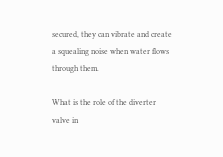secured, they can vibrate and create a squealing noise when water flows through them.

What is the role of the diverter valve in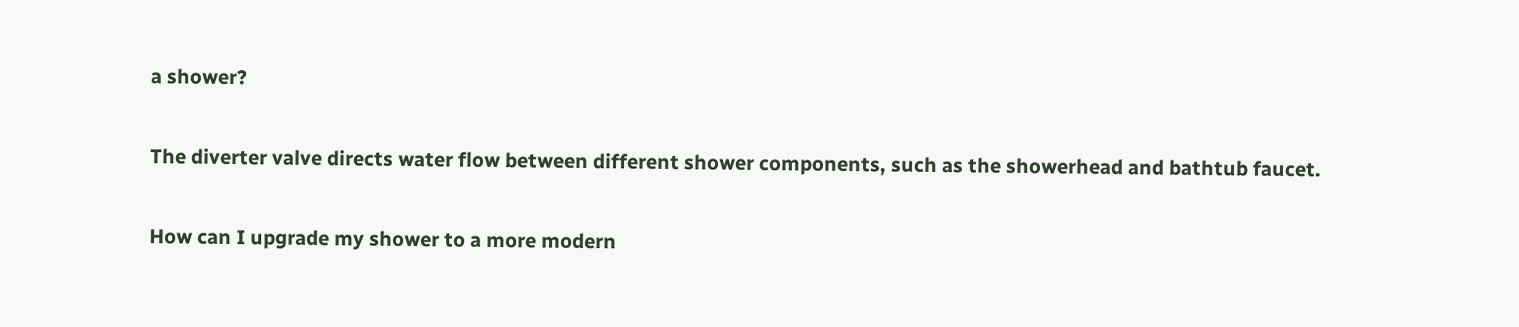a shower?

The diverter valve directs water flow between different shower components, such as the showerhead and bathtub faucet.

How can I upgrade my shower to a more modern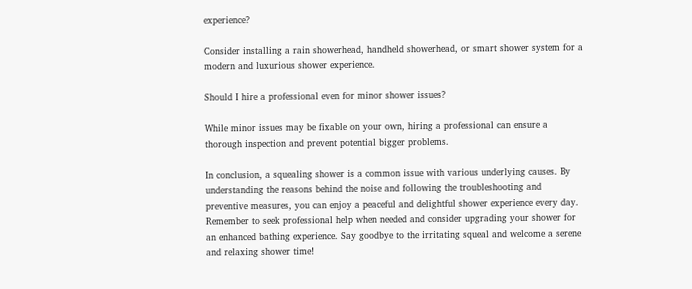experience?

Consider installing a rain showerhead, handheld showerhead, or smart shower system for a modern and luxurious shower experience.

Should I hire a professional even for minor shower issues?

While minor issues may be fixable on your own, hiring a professional can ensure a thorough inspection and prevent potential bigger problems.

In conclusion, a squealing shower is a common issue with various underlying causes. By understanding the reasons behind the noise and following the troubleshooting and preventive measures, you can enjoy a peaceful and delightful shower experience every day. Remember to seek professional help when needed and consider upgrading your shower for an enhanced bathing experience. Say goodbye to the irritating squeal and welcome a serene and relaxing shower time!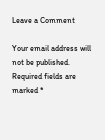Leave a Comment

Your email address will not be published. Required fields are marked *